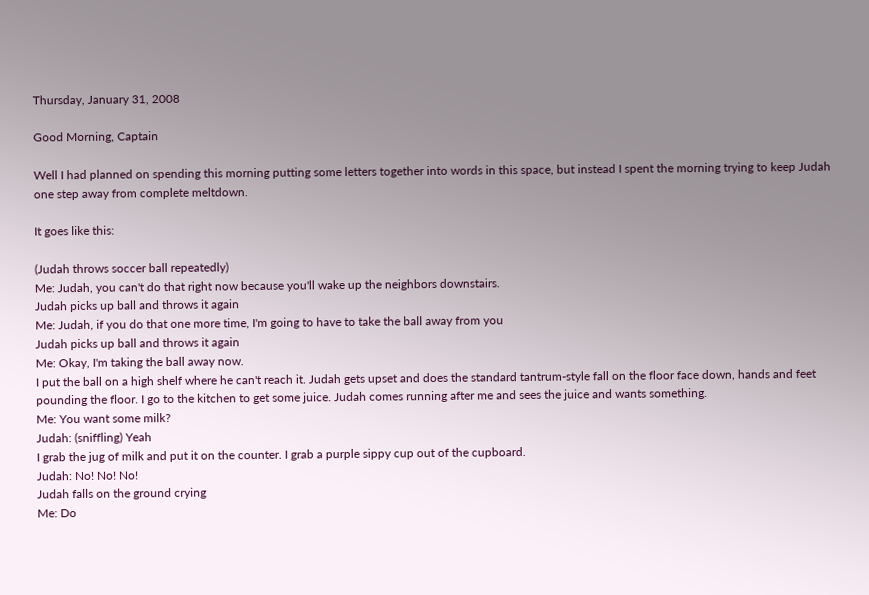Thursday, January 31, 2008

Good Morning, Captain

Well I had planned on spending this morning putting some letters together into words in this space, but instead I spent the morning trying to keep Judah one step away from complete meltdown.

It goes like this:

(Judah throws soccer ball repeatedly)
Me: Judah, you can't do that right now because you'll wake up the neighbors downstairs.
Judah picks up ball and throws it again
Me: Judah, if you do that one more time, I'm going to have to take the ball away from you
Judah picks up ball and throws it again
Me: Okay, I'm taking the ball away now.
I put the ball on a high shelf where he can't reach it. Judah gets upset and does the standard tantrum-style fall on the floor face down, hands and feet pounding the floor. I go to the kitchen to get some juice. Judah comes running after me and sees the juice and wants something.
Me: You want some milk?
Judah: (sniffling) Yeah
I grab the jug of milk and put it on the counter. I grab a purple sippy cup out of the cupboard.
Judah: No! No! No!
Judah falls on the ground crying
Me: Do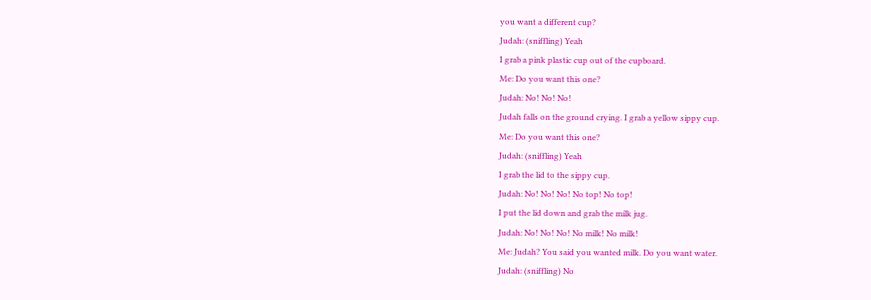you want a different cup?
Judah: (sniffling) Yeah
I grab a pink plastic cup out of the cupboard.
Me: Do you want this one?
Judah: No! No! No!
Judah falls on the ground crying. I grab a yellow sippy cup.
Me: Do you want this one?
Judah: (sniffling) Yeah
I grab the lid to the sippy cup.
Judah: No! No! No! No top! No top!
I put the lid down and grab the milk jug.
Judah: No! No! No! No milk! No milk!
Me: Judah? You said you wanted milk. Do you want water.
Judah: (sniffling) No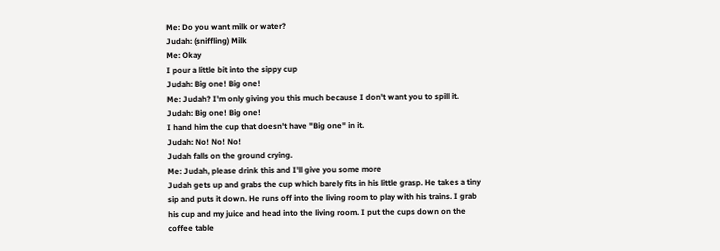Me: Do you want milk or water?
Judah: (sniffling) Milk
Me: Okay
I pour a little bit into the sippy cup
Judah: Big one! Big one!
Me: Judah? I'm only giving you this much because I don't want you to spill it.
Judah: Big one! Big one!
I hand him the cup that doesn't have "Big one" in it.
Judah: No! No! No!
Judah falls on the ground crying.
Me: Judah, please drink this and I'll give you some more
Judah gets up and grabs the cup which barely fits in his little grasp. He takes a tiny sip and puts it down. He runs off into the living room to play with his trains. I grab his cup and my juice and head into the living room. I put the cups down on the coffee table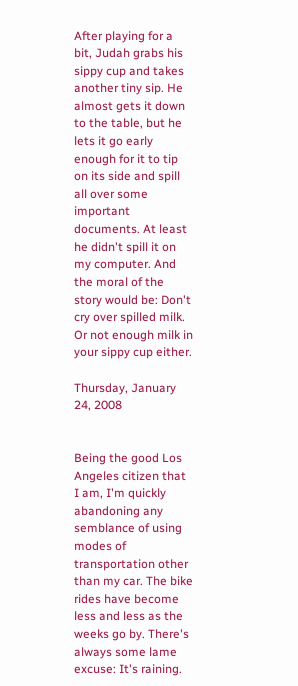After playing for a bit, Judah grabs his sippy cup and takes another tiny sip. He almost gets it down to the table, but he lets it go early enough for it to tip on its side and spill all over some important documents. At least he didn't spill it on my computer. And the moral of the story would be: Don't cry over spilled milk. Or not enough milk in your sippy cup either.

Thursday, January 24, 2008


Being the good Los Angeles citizen that I am, I'm quickly abandoning any semblance of using modes of transportation other than my car. The bike rides have become less and less as the weeks go by. There's always some lame excuse: It's raining.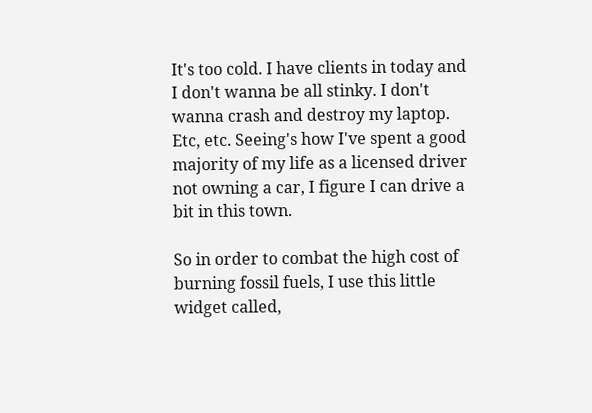It's too cold. I have clients in today and I don't wanna be all stinky. I don't wanna crash and destroy my laptop. Etc, etc. Seeing's how I've spent a good majority of my life as a licensed driver not owning a car, I figure I can drive a bit in this town.

So in order to combat the high cost of burning fossil fuels, I use this little widget called,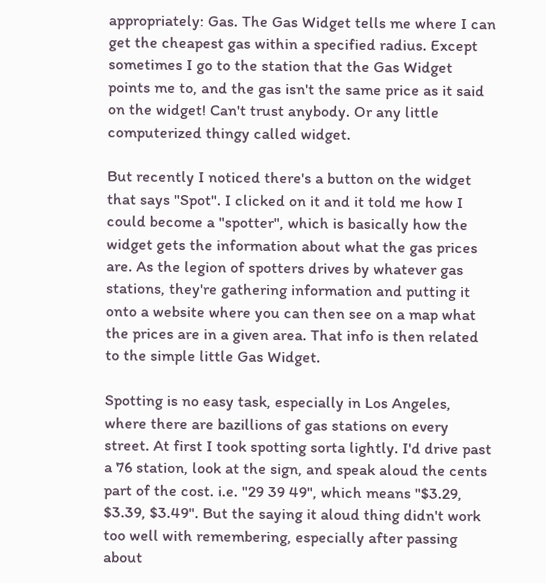appropriately: Gas. The Gas Widget tells me where I can get the cheapest gas within a specified radius. Except sometimes I go to the station that the Gas Widget points me to, and the gas isn't the same price as it said on the widget! Can't trust anybody. Or any little computerized thingy called widget.

But recently I noticed there's a button on the widget that says "Spot". I clicked on it and it told me how I could become a "spotter", which is basically how the widget gets the information about what the gas prices are. As the legion of spotters drives by whatever gas stations, they're gathering information and putting it onto a website where you can then see on a map what the prices are in a given area. That info is then related to the simple little Gas Widget.

Spotting is no easy task, especially in Los Angeles, where there are bazillions of gas stations on every street. At first I took spotting sorta lightly. I'd drive past a 76 station, look at the sign, and speak aloud the cents part of the cost. i.e. "29 39 49", which means "$3.29, $3.39, $3.49". But the saying it aloud thing didn't work too well with remembering, especially after passing about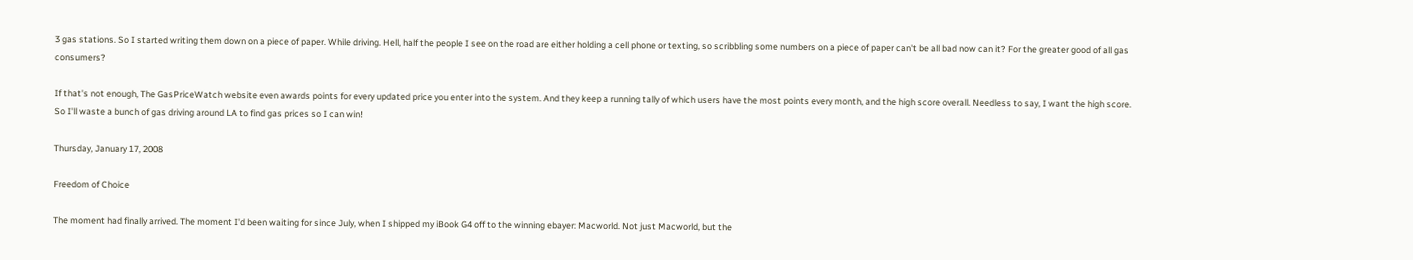3 gas stations. So I started writing them down on a piece of paper. While driving. Hell, half the people I see on the road are either holding a cell phone or texting, so scribbling some numbers on a piece of paper can't be all bad now can it? For the greater good of all gas consumers?

If that's not enough, The GasPriceWatch website even awards points for every updated price you enter into the system. And they keep a running tally of which users have the most points every month, and the high score overall. Needless to say, I want the high score. So I'll waste a bunch of gas driving around LA to find gas prices so I can win!

Thursday, January 17, 2008

Freedom of Choice

The moment had finally arrived. The moment I'd been waiting for since July, when I shipped my iBook G4 off to the winning ebayer: Macworld. Not just Macworld, but the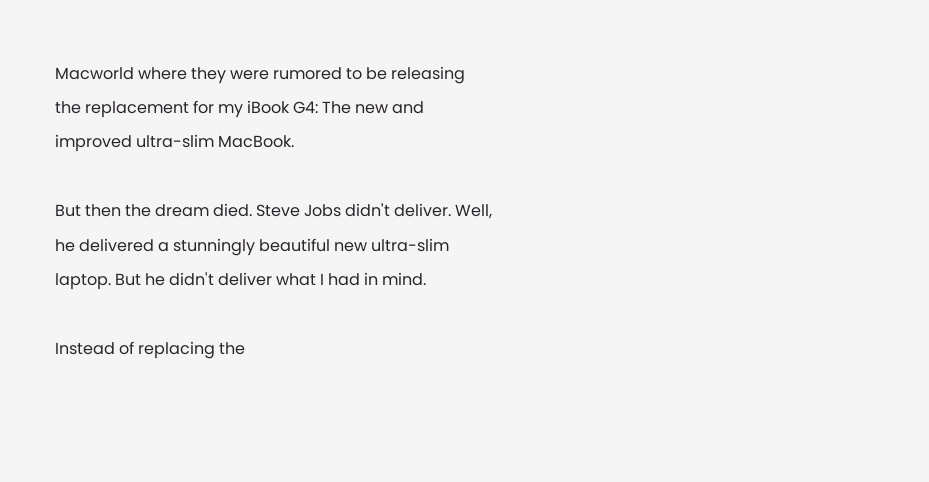Macworld where they were rumored to be releasing the replacement for my iBook G4: The new and improved ultra-slim MacBook.

But then the dream died. Steve Jobs didn't deliver. Well, he delivered a stunningly beautiful new ultra-slim laptop. But he didn't deliver what I had in mind.

Instead of replacing the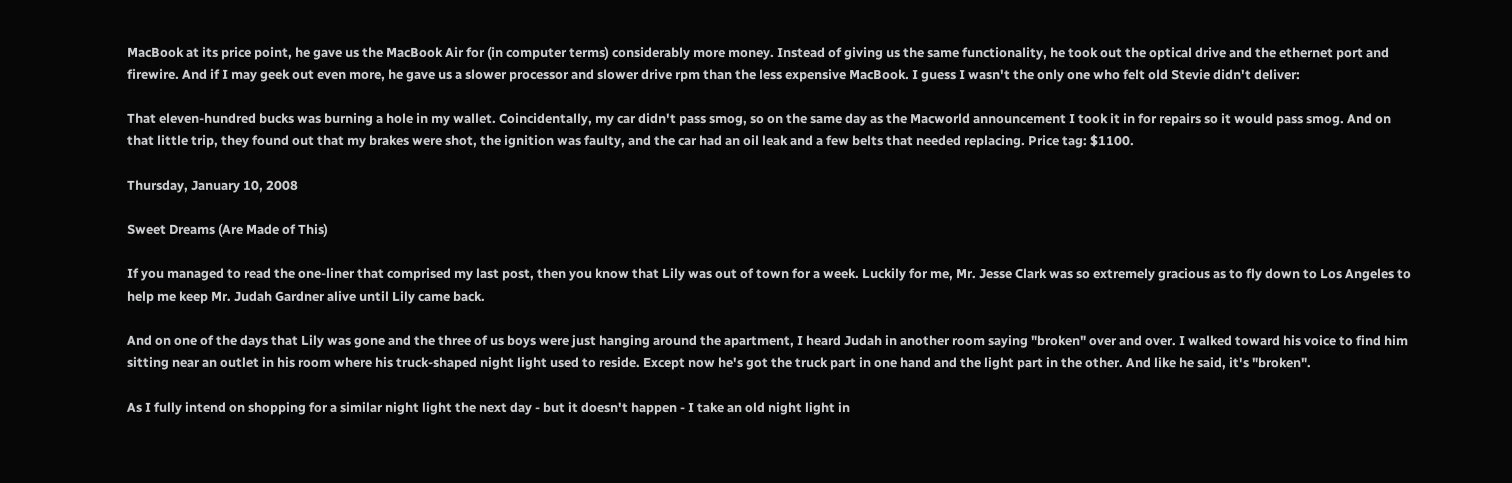MacBook at its price point, he gave us the MacBook Air for (in computer terms) considerably more money. Instead of giving us the same functionality, he took out the optical drive and the ethernet port and firewire. And if I may geek out even more, he gave us a slower processor and slower drive rpm than the less expensive MacBook. I guess I wasn't the only one who felt old Stevie didn't deliver:

That eleven-hundred bucks was burning a hole in my wallet. Coincidentally, my car didn't pass smog, so on the same day as the Macworld announcement I took it in for repairs so it would pass smog. And on that little trip, they found out that my brakes were shot, the ignition was faulty, and the car had an oil leak and a few belts that needed replacing. Price tag: $1100.

Thursday, January 10, 2008

Sweet Dreams (Are Made of This)

If you managed to read the one-liner that comprised my last post, then you know that Lily was out of town for a week. Luckily for me, Mr. Jesse Clark was so extremely gracious as to fly down to Los Angeles to help me keep Mr. Judah Gardner alive until Lily came back.

And on one of the days that Lily was gone and the three of us boys were just hanging around the apartment, I heard Judah in another room saying "broken" over and over. I walked toward his voice to find him sitting near an outlet in his room where his truck-shaped night light used to reside. Except now he's got the truck part in one hand and the light part in the other. And like he said, it's "broken".

As I fully intend on shopping for a similar night light the next day - but it doesn't happen - I take an old night light in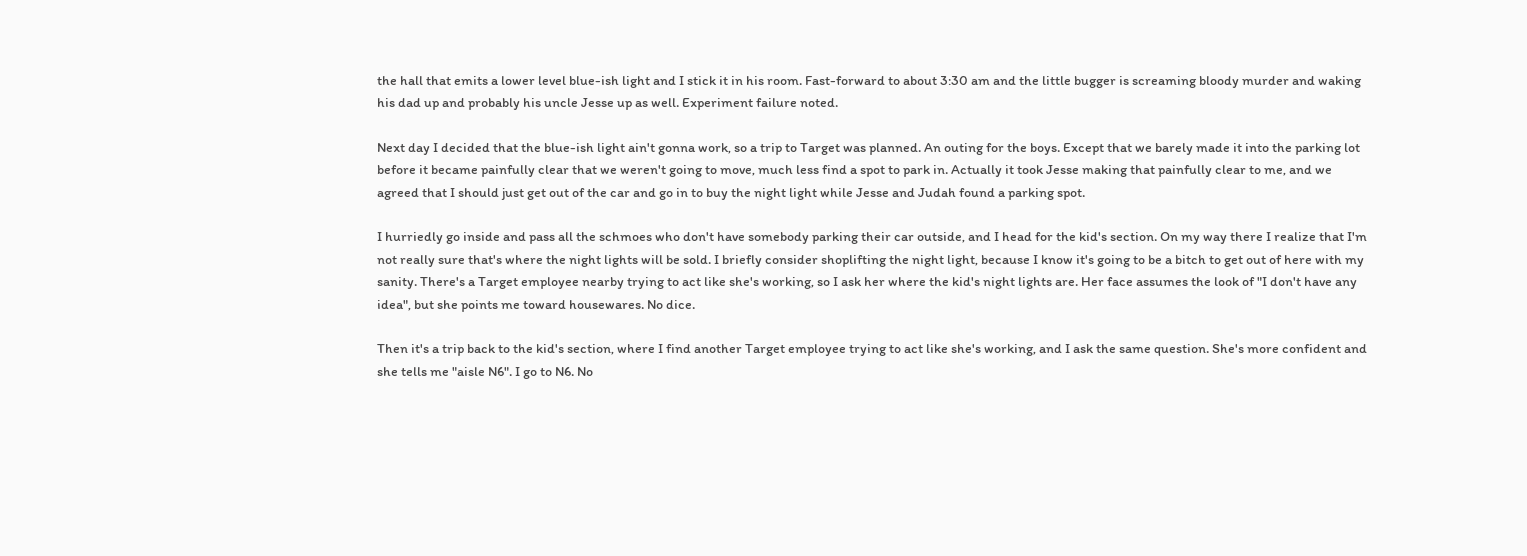the hall that emits a lower level blue-ish light and I stick it in his room. Fast-forward to about 3:30 am and the little bugger is screaming bloody murder and waking his dad up and probably his uncle Jesse up as well. Experiment failure noted.

Next day I decided that the blue-ish light ain't gonna work, so a trip to Target was planned. An outing for the boys. Except that we barely made it into the parking lot before it became painfully clear that we weren't going to move, much less find a spot to park in. Actually it took Jesse making that painfully clear to me, and we agreed that I should just get out of the car and go in to buy the night light while Jesse and Judah found a parking spot.

I hurriedly go inside and pass all the schmoes who don't have somebody parking their car outside, and I head for the kid's section. On my way there I realize that I'm not really sure that's where the night lights will be sold. I briefly consider shoplifting the night light, because I know it's going to be a bitch to get out of here with my sanity. There's a Target employee nearby trying to act like she's working, so I ask her where the kid's night lights are. Her face assumes the look of "I don't have any idea", but she points me toward housewares. No dice.

Then it's a trip back to the kid's section, where I find another Target employee trying to act like she's working, and I ask the same question. She's more confident and she tells me "aisle N6". I go to N6. No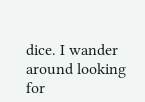dice. I wander around looking for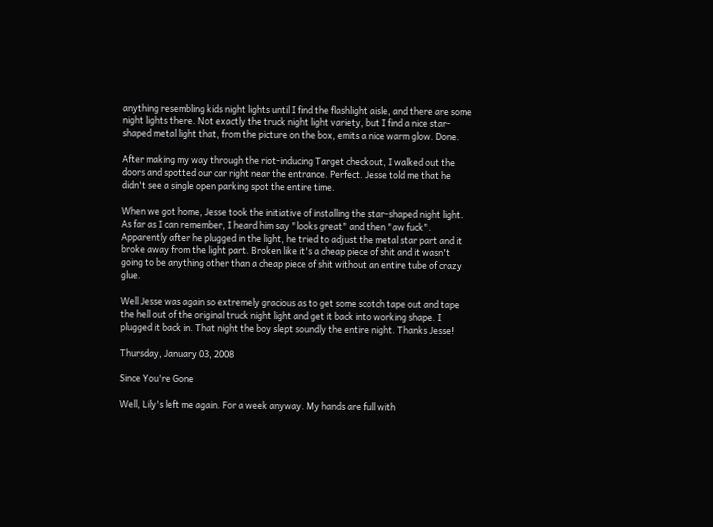anything resembling kids night lights until I find the flashlight aisle, and there are some night lights there. Not exactly the truck night light variety, but I find a nice star-shaped metal light that, from the picture on the box, emits a nice warm glow. Done.

After making my way through the riot-inducing Target checkout, I walked out the doors and spotted our car right near the entrance. Perfect. Jesse told me that he didn't see a single open parking spot the entire time.

When we got home, Jesse took the initiative of installing the star-shaped night light. As far as I can remember, I heard him say "looks great" and then "aw fuck". Apparently after he plugged in the light, he tried to adjust the metal star part and it broke away from the light part. Broken like it's a cheap piece of shit and it wasn't going to be anything other than a cheap piece of shit without an entire tube of crazy glue.

Well Jesse was again so extremely gracious as to get some scotch tape out and tape the hell out of the original truck night light and get it back into working shape. I plugged it back in. That night the boy slept soundly the entire night. Thanks Jesse!

Thursday, January 03, 2008

Since You're Gone

Well, Lily's left me again. For a week anyway. My hands are full with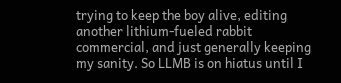trying to keep the boy alive, editing another lithium-fueled rabbit commercial, and just generally keeping my sanity. So LLMB is on hiatus until I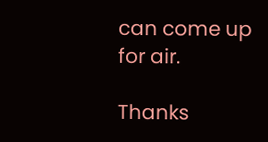can come up for air.

Thanks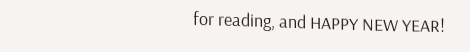for reading, and HAPPY NEW YEAR!